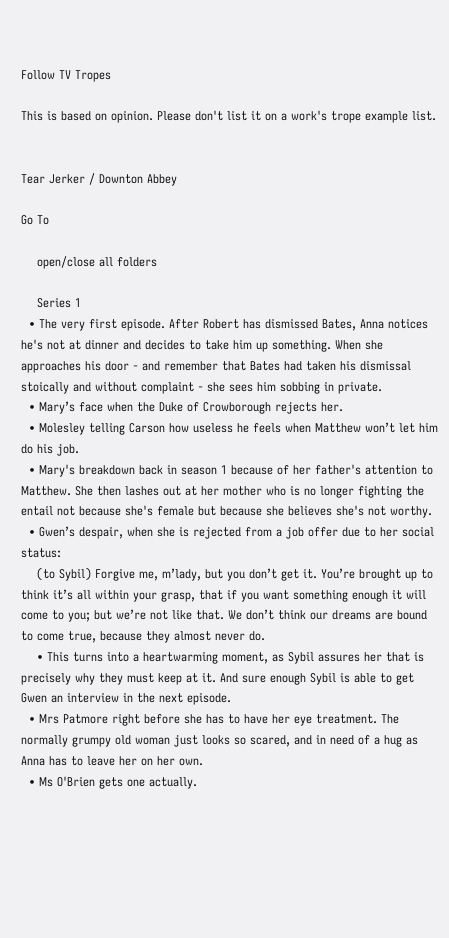Follow TV Tropes

This is based on opinion. Please don't list it on a work's trope example list.


Tear Jerker / Downton Abbey

Go To

    open/close all folders

    Series 1
  • The very first episode. After Robert has dismissed Bates, Anna notices he's not at dinner and decides to take him up something. When she approaches his door - and remember that Bates had taken his dismissal stoically and without complaint - she sees him sobbing in private.
  • Mary’s face when the Duke of Crowborough rejects her.
  • Molesley telling Carson how useless he feels when Matthew won’t let him do his job.
  • Mary's breakdown back in season 1 because of her father's attention to Matthew. She then lashes out at her mother who is no longer fighting the entail not because she's female but because she believes she's not worthy.
  • Gwen’s despair, when she is rejected from a job offer due to her social status:
    (to Sybil) Forgive me, m’lady, but you don’t get it. You’re brought up to think it’s all within your grasp, that if you want something enough it will come to you; but we’re not like that. We don’t think our dreams are bound to come true, because they almost never do.
    • This turns into a heartwarming moment, as Sybil assures her that is precisely why they must keep at it. And sure enough Sybil is able to get Gwen an interview in the next episode.
  • Mrs Patmore right before she has to have her eye treatment. The normally grumpy old woman just looks so scared, and in need of a hug as Anna has to leave her on her own.
  • Ms O'Brien gets one actually.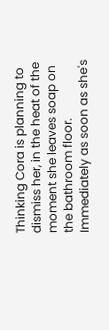Thinking Cora is planning to dismiss her, in the heat of the moment she leaves soap on the bathroom floor. Immediately as soon as she's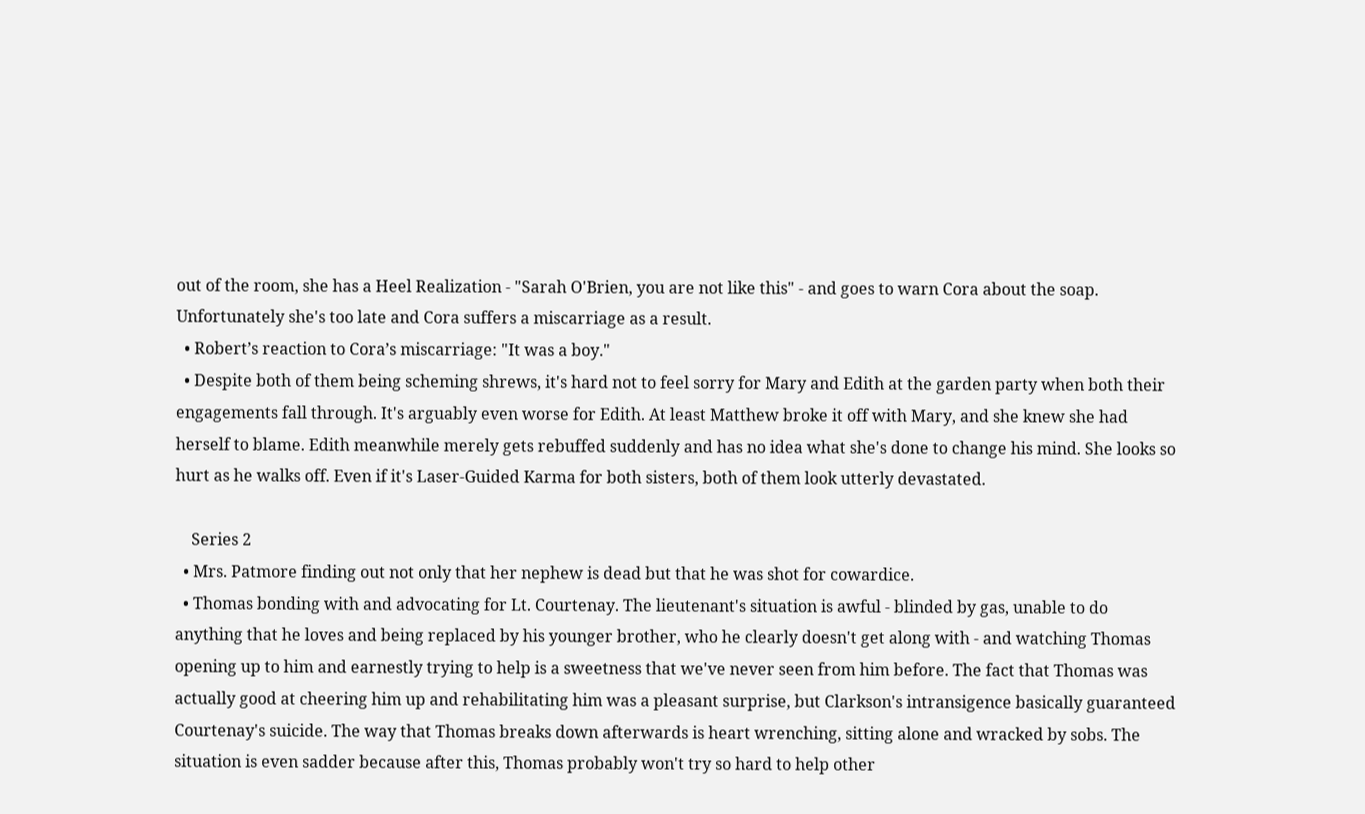out of the room, she has a Heel Realization - "Sarah O'Brien, you are not like this" - and goes to warn Cora about the soap. Unfortunately she's too late and Cora suffers a miscarriage as a result.
  • Robert’s reaction to Cora’s miscarriage: "It was a boy."
  • Despite both of them being scheming shrews, it's hard not to feel sorry for Mary and Edith at the garden party when both their engagements fall through. It's arguably even worse for Edith. At least Matthew broke it off with Mary, and she knew she had herself to blame. Edith meanwhile merely gets rebuffed suddenly and has no idea what she's done to change his mind. She looks so hurt as he walks off. Even if it's Laser-Guided Karma for both sisters, both of them look utterly devastated.

    Series 2
  • Mrs. Patmore finding out not only that her nephew is dead but that he was shot for cowardice.
  • Thomas bonding with and advocating for Lt. Courtenay. The lieutenant's situation is awful - blinded by gas, unable to do anything that he loves and being replaced by his younger brother, who he clearly doesn't get along with - and watching Thomas opening up to him and earnestly trying to help is a sweetness that we've never seen from him before. The fact that Thomas was actually good at cheering him up and rehabilitating him was a pleasant surprise, but Clarkson's intransigence basically guaranteed Courtenay's suicide. The way that Thomas breaks down afterwards is heart wrenching, sitting alone and wracked by sobs. The situation is even sadder because after this, Thomas probably won't try so hard to help other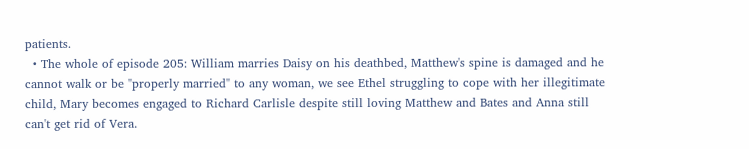patients.
  • The whole of episode 205: William marries Daisy on his deathbed, Matthew's spine is damaged and he cannot walk or be "properly married" to any woman, we see Ethel struggling to cope with her illegitimate child, Mary becomes engaged to Richard Carlisle despite still loving Matthew and Bates and Anna still can't get rid of Vera.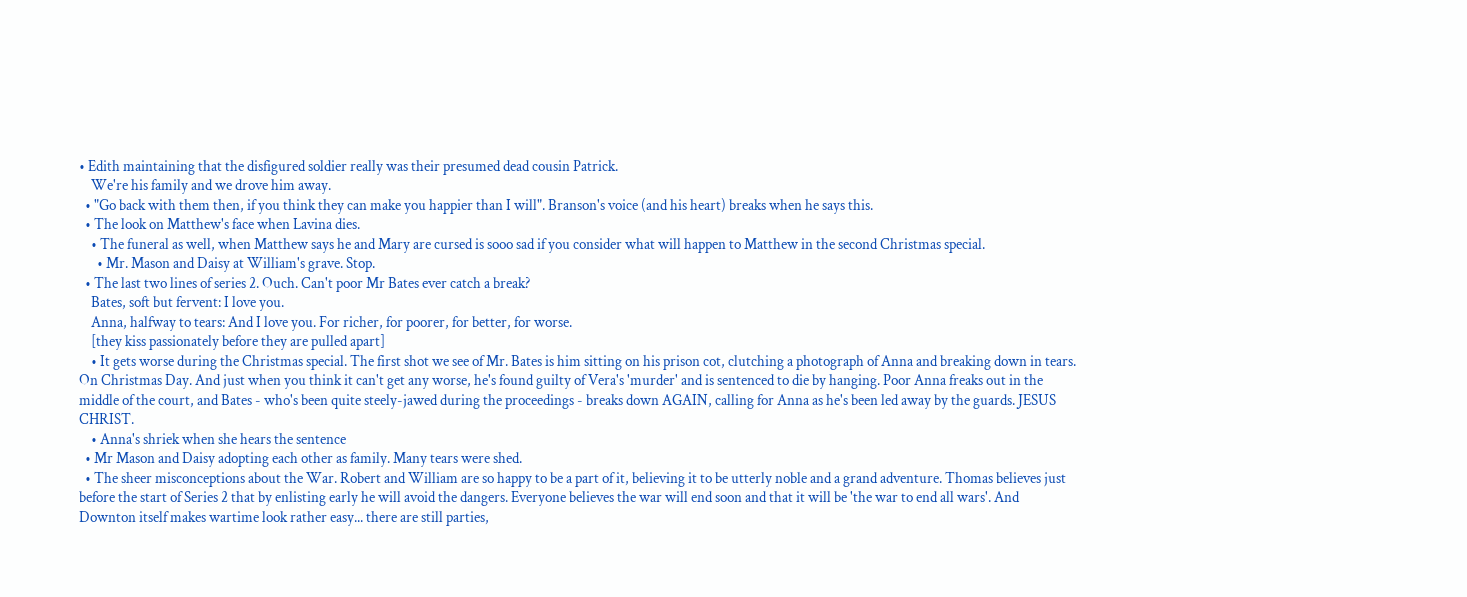• Edith maintaining that the disfigured soldier really was their presumed dead cousin Patrick.
    We're his family and we drove him away.
  • "Go back with them then, if you think they can make you happier than I will". Branson's voice (and his heart) breaks when he says this.
  • The look on Matthew's face when Lavina dies.
    • The funeral as well, when Matthew says he and Mary are cursed is sooo sad if you consider what will happen to Matthew in the second Christmas special.
      • Mr. Mason and Daisy at William's grave. Stop.
  • The last two lines of series 2. Ouch. Can't poor Mr Bates ever catch a break?
    Bates, soft but fervent: I love you.
    Anna, halfway to tears: And I love you. For richer, for poorer, for better, for worse.
    [they kiss passionately before they are pulled apart]
    • It gets worse during the Christmas special. The first shot we see of Mr. Bates is him sitting on his prison cot, clutching a photograph of Anna and breaking down in tears. On Christmas Day. And just when you think it can't get any worse, he's found guilty of Vera's 'murder' and is sentenced to die by hanging. Poor Anna freaks out in the middle of the court, and Bates - who's been quite steely-jawed during the proceedings - breaks down AGAIN, calling for Anna as he's been led away by the guards. JESUS CHRIST.
    • Anna's shriek when she hears the sentence
  • Mr Mason and Daisy adopting each other as family. Many tears were shed.
  • The sheer misconceptions about the War. Robert and William are so happy to be a part of it, believing it to be utterly noble and a grand adventure. Thomas believes just before the start of Series 2 that by enlisting early he will avoid the dangers. Everyone believes the war will end soon and that it will be 'the war to end all wars'. And Downton itself makes wartime look rather easy... there are still parties,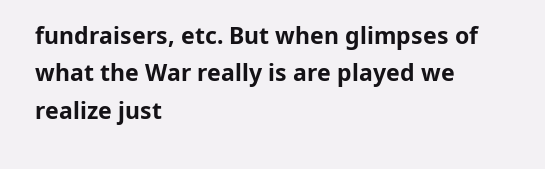fundraisers, etc. But when glimpses of what the War really is are played we realize just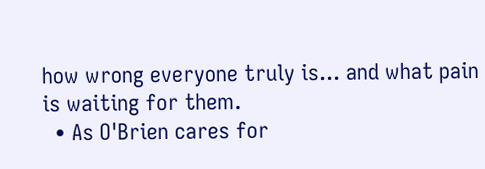how wrong everyone truly is... and what pain is waiting for them.
  • As O'Brien cares for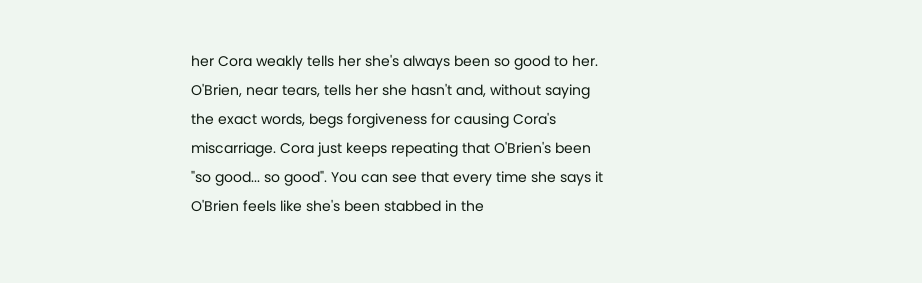her Cora weakly tells her she's always been so good to her. O'Brien, near tears, tells her she hasn't and, without saying the exact words, begs forgiveness for causing Cora's miscarriage. Cora just keeps repeating that O'Brien's been "so good... so good". You can see that every time she says it O'Brien feels like she's been stabbed in the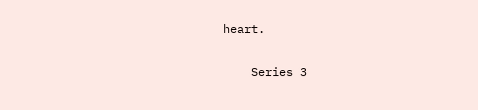heart.

    Series 3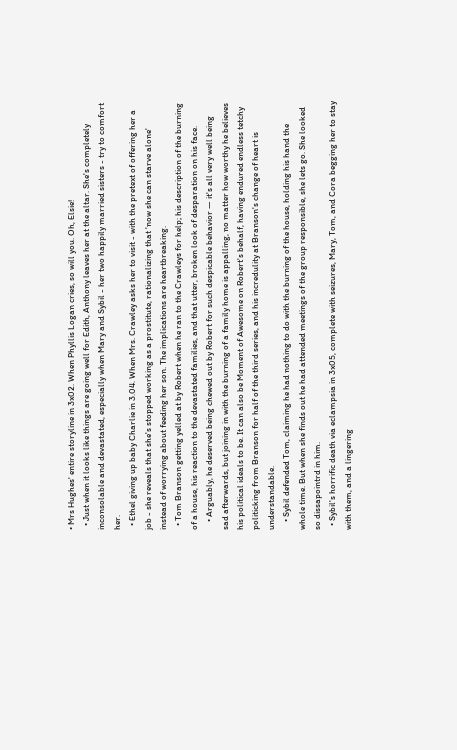• Mrs Hughes' entire storyline in 3x02. When Phyllis Logan cries, so will you. Oh, Elsie!
  • Just when it looks like things are going well for Edith, Anthony leaves her at the altar. She's completely inconsolable and devastated, especially when Mary and Sybil - her two happily married sisters - try to comfort her.
  • Ethel giving up baby Charlie in 3.04. When Mrs. Crawley asks her to visit - with the pretext of offering her a job - she reveals that she's stopped working as a prostitute, rationalizing that 'now she can starve alone' instead of worrying about feeding her son. The implications are heartbreaking.
  • Tom Branson getting yelled at by Robert when he ran to the Crawleys for help; his description of the burning of a house, his reaction to the devastated families, and that utter, broken look of desparation on his face.
    • Arguably, he deserved being chewed out by Robert for such despicable behavior — it's all very well being sad afterwards, but joining in with the burning of a family home is appalling, no matter how worthy he believes his political ideals to be. It can also be Moment of Awesome on Robert's behalf, having endured endless tetchy politicking from Branson for half of the third series, and his incredulity at Branson's change of heart is understandable.
    • Sybil defended Tom, claiming he had nothing to do with the burning of the house, holding his hand the whole time. But when she finds out he had attended meetings of the group responsible, she lets go. She looked so dissapointrd in him.
  • Sybil's horrific death via eclampsia in 3x05, complete with seizures, Mary, Tom, and Cora begging her to stay with them, and a lingering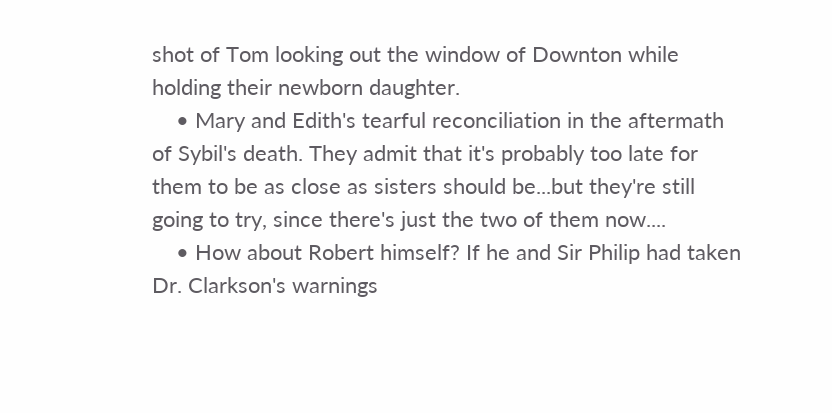shot of Tom looking out the window of Downton while holding their newborn daughter.
    • Mary and Edith's tearful reconciliation in the aftermath of Sybil's death. They admit that it's probably too late for them to be as close as sisters should be...but they're still going to try, since there's just the two of them now....
    • How about Robert himself? If he and Sir Philip had taken Dr. Clarkson's warnings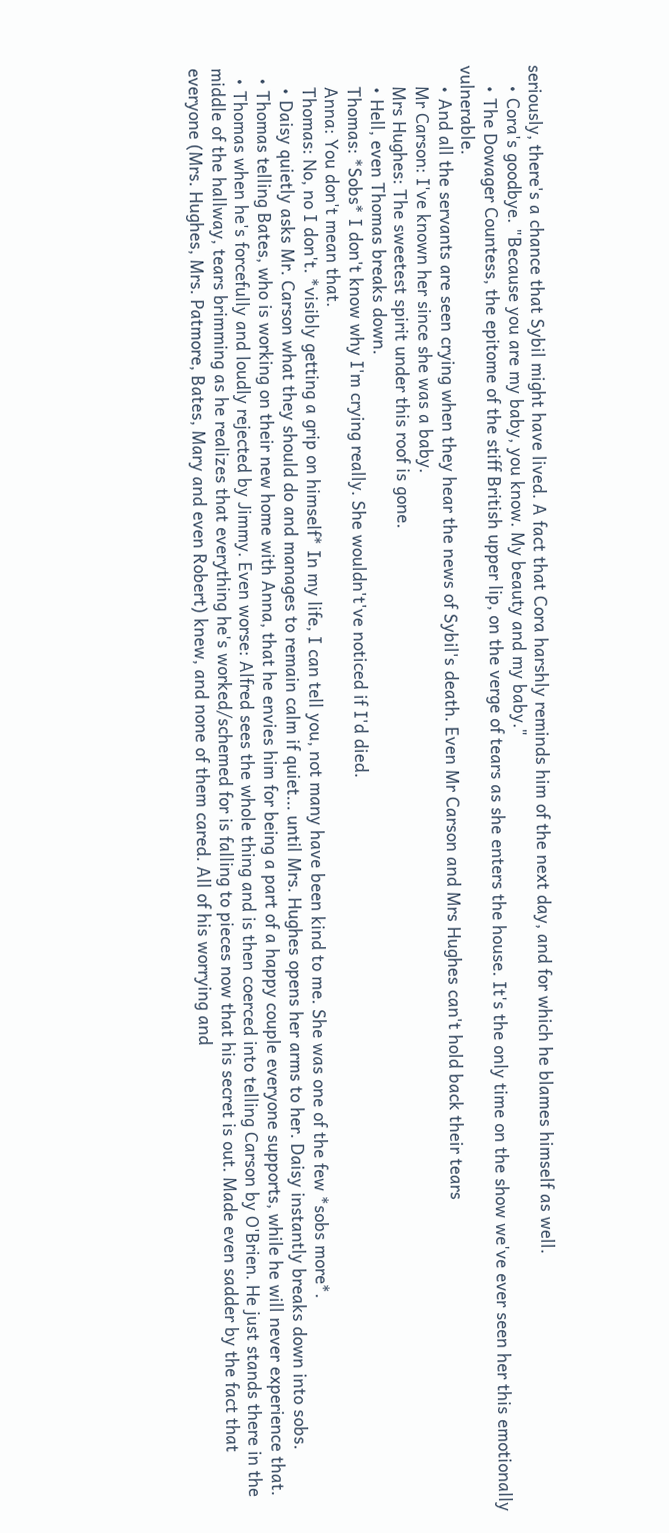seriously, there's a chance that Sybil might have lived. A fact that Cora harshly reminds him of the next day, and for which he blames himself as well.
    • Cora's goodbye. "Because you are my baby, you know. My beauty and my baby."
    • The Dowager Countess, the epitome of the stiff British upper lip, on the verge of tears as she enters the house. It's the only time on the show we've ever seen her this emotionally vulnerable.
    • And all the servants are seen crying when they hear the news of Sybil's death. Even Mr Carson and Mrs Hughes can't hold back their tears
    Mr Carson: I've known her since she was a baby.
    Mrs Hughes: The sweetest spirit under this roof is gone.
    • Hell, even Thomas breaks down.
    Thomas: *Sobs* I don't know why I'm crying really. She wouldn't've noticed if I'd died.
    Anna: You don't mean that.
    Thomas: No, no I don't. *visibly getting a grip on himself* In my life, I can tell you, not many have been kind to me. She was one of the few *sobs more*.
    • Daisy quietly asks Mr. Carson what they should do and manages to remain calm if quiet... until Mrs. Hughes opens her arms to her. Daisy instantly breaks down into sobs.
  • Thomas telling Bates, who is working on their new home with Anna, that he envies him for being a part of a happy couple everyone supports, while he will never experience that.
  • Thomas when he's forcefully and loudly rejected by Jimmy. Even worse: Alfred sees the whole thing and is then coerced into telling Carson by O'Brien. He just stands there in the middle of the hallway, tears brimming as he realizes that everything he's worked/schemed for is falling to pieces now that his secret is out. Made even sadder by the fact that everyone (Mrs. Hughes, Mrs. Patmore, Bates, Mary and even Robert) knew, and none of them cared. All of his worrying and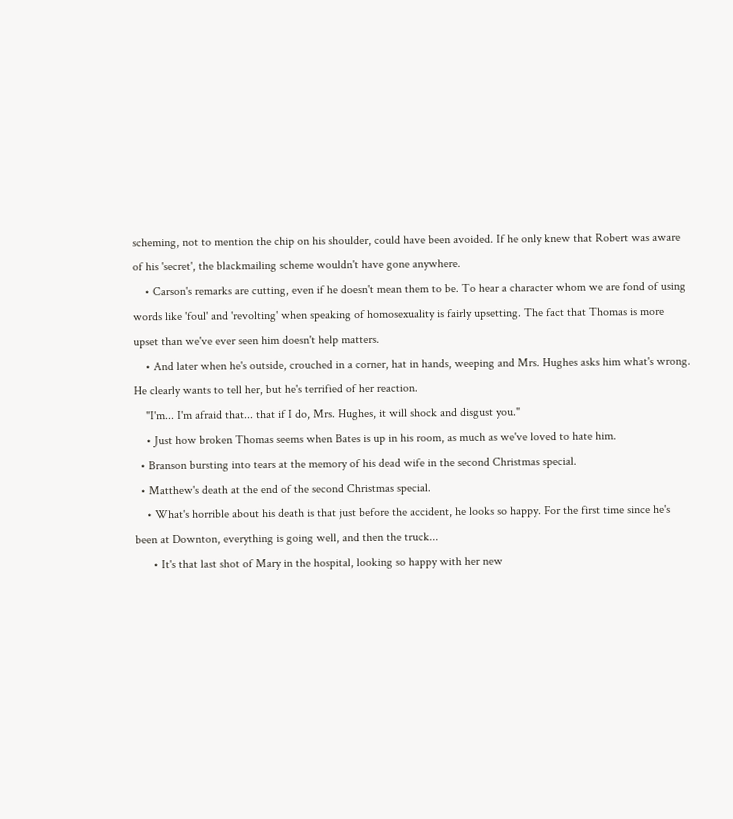scheming, not to mention the chip on his shoulder, could have been avoided. If he only knew that Robert was aware of his 'secret', the blackmailing scheme wouldn't have gone anywhere.
    • Carson's remarks are cutting, even if he doesn't mean them to be. To hear a character whom we are fond of using words like 'foul' and 'revolting' when speaking of homosexuality is fairly upsetting. The fact that Thomas is more upset than we've ever seen him doesn't help matters.
    • And later when he's outside, crouched in a corner, hat in hands, weeping and Mrs. Hughes asks him what's wrong. He clearly wants to tell her, but he's terrified of her reaction.
    "I'm... I'm afraid that... that if I do, Mrs. Hughes, it will shock and disgust you."
    • Just how broken Thomas seems when Bates is up in his room, as much as we've loved to hate him.
  • Branson bursting into tears at the memory of his dead wife in the second Christmas special.
  • Matthew's death at the end of the second Christmas special.
    • What's horrible about his death is that just before the accident, he looks so happy. For the first time since he's been at Downton, everything is going well, and then the truck...
      • It's that last shot of Mary in the hospital, looking so happy with her new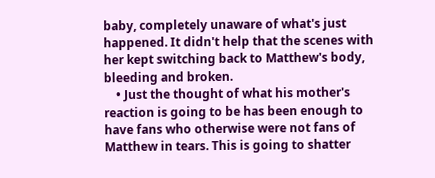baby, completely unaware of what's just happened. It didn't help that the scenes with her kept switching back to Matthew's body, bleeding and broken.
    • Just the thought of what his mother's reaction is going to be has been enough to have fans who otherwise were not fans of Matthew in tears. This is going to shatter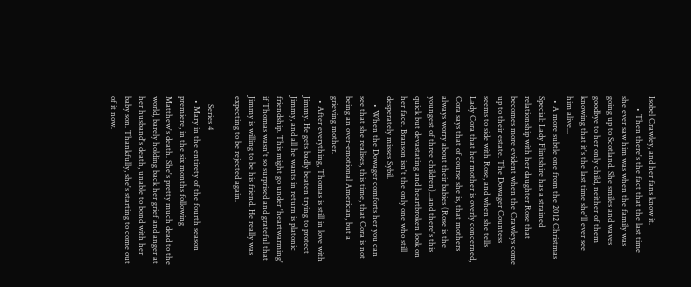Isobel Crawley, and her fans know it.
      • Then there's the fact that the last time she ever saw him was when the family was going up to Scotland. She smiles and waves goodbye to her only child, neither of them knowing that it's the last time she'll ever see him alive...
  • A more subtle one from the 2012 Christmas Special: Lady Flintshire has a strained relationship with her daughter Rose that becomes more evident when the Crawleys come up to their estate. The Dowager Countess seems to side with Rose, and when she tells Lady Cora that her mother is overly concerned, Cora says that of course she is, that mothers always worry about their babies (Rose is the youngest of three children)...and there's this quick but devastating and heartbroken look on her face. Branson isn't the only one who still desperately misses Sybil.
    • When the Dowager comforts her you can see that she realises, this time, that Cora is not being an over-emotional American, but a grieving mother.
  • After everything, Thomas is still in love with Jimmy. He gets badly beaten trying to protect Jimmy, and all he wants in return is platonic friendship. This might go under 'heartwarming' if Thomas wasn't so surprised and grateful that Jimmy is willing to be his friend. He really was expecting to be rejected again.

    Series 4
  • Mary in the entirety of the fourth season premiere, in the six months following Matthew's death. She's pretty much dead to the world, barely holding back her grief and anger at her husband's death, unable to bond with her baby son. Thankfully, she's starting to come out of it now.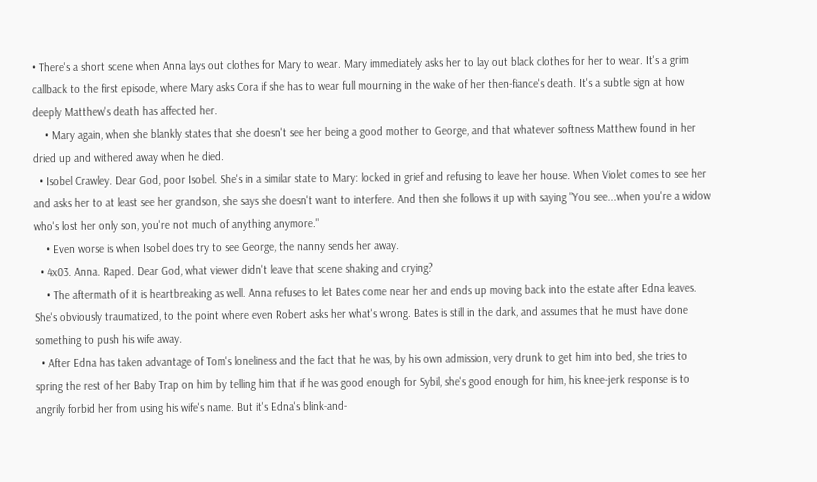• There's a short scene when Anna lays out clothes for Mary to wear. Mary immediately asks her to lay out black clothes for her to wear. It's a grim callback to the first episode, where Mary asks Cora if she has to wear full mourning in the wake of her then-fiance's death. It's a subtle sign at how deeply Matthew's death has affected her.
    • Mary again, when she blankly states that she doesn't see her being a good mother to George, and that whatever softness Matthew found in her dried up and withered away when he died.
  • Isobel Crawley. Dear God, poor Isobel. She's in a similar state to Mary: locked in grief and refusing to leave her house. When Violet comes to see her and asks her to at least see her grandson, she says she doesn't want to interfere. And then she follows it up with saying "You see...when you're a widow who's lost her only son, you're not much of anything anymore."
    • Even worse is when Isobel does try to see George, the nanny sends her away.
  • 4x03. Anna. Raped. Dear God, what viewer didn't leave that scene shaking and crying?
    • The aftermath of it is heartbreaking as well. Anna refuses to let Bates come near her and ends up moving back into the estate after Edna leaves. She's obviously traumatized, to the point where even Robert asks her what's wrong. Bates is still in the dark, and assumes that he must have done something to push his wife away.
  • After Edna has taken advantage of Tom's loneliness and the fact that he was, by his own admission, very drunk to get him into bed, she tries to spring the rest of her Baby Trap on him by telling him that if he was good enough for Sybil, she's good enough for him, his knee-jerk response is to angrily forbid her from using his wife's name. But it's Edna's blink-and-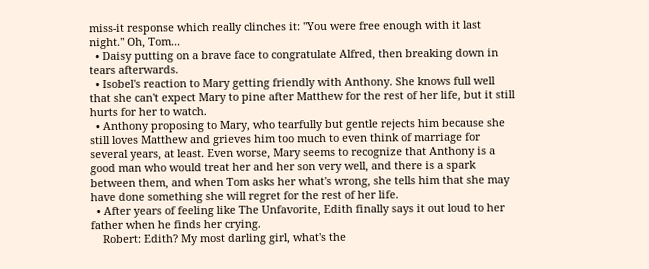miss-it response which really clinches it: "You were free enough with it last night." Oh, Tom...
  • Daisy putting on a brave face to congratulate Alfred, then breaking down in tears afterwards.
  • Isobel's reaction to Mary getting friendly with Anthony. She knows full well that she can't expect Mary to pine after Matthew for the rest of her life, but it still hurts for her to watch.
  • Anthony proposing to Mary, who tearfully but gentle rejects him because she still loves Matthew and grieves him too much to even think of marriage for several years, at least. Even worse, Mary seems to recognize that Anthony is a good man who would treat her and her son very well, and there is a spark between them, and when Tom asks her what's wrong, she tells him that she may have done something she will regret for the rest of her life.
  • After years of feeling like The Unfavorite, Edith finally says it out loud to her father when he finds her crying.
    Robert: Edith? My most darling girl, what's the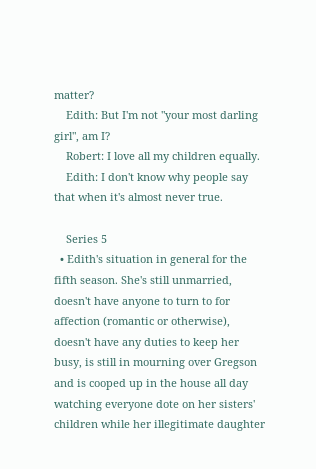matter?
    Edith: But I'm not "your most darling girl", am I?
    Robert: I love all my children equally.
    Edith: I don't know why people say that when it's almost never true.

    Series 5
  • Edith's situation in general for the fifth season. She's still unmarried, doesn't have anyone to turn to for affection (romantic or otherwise), doesn't have any duties to keep her busy, is still in mourning over Gregson and is cooped up in the house all day watching everyone dote on her sisters' children while her illegitimate daughter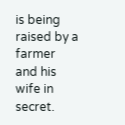is being raised by a farmer and his wife in secret.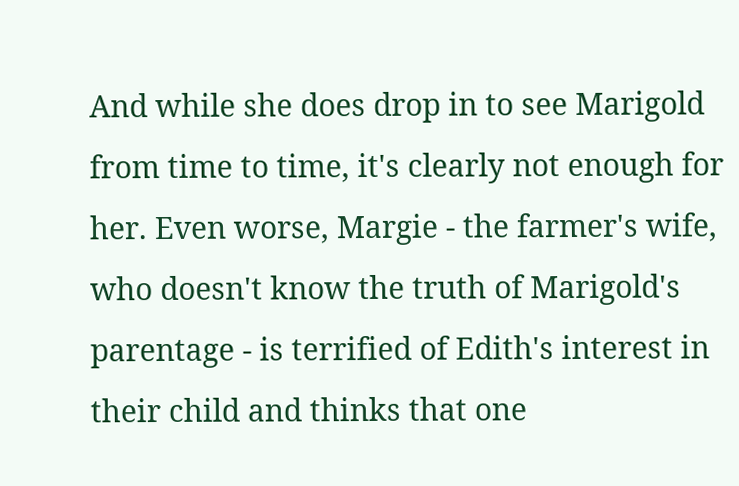And while she does drop in to see Marigold from time to time, it's clearly not enough for her. Even worse, Margie - the farmer's wife, who doesn't know the truth of Marigold's parentage - is terrified of Edith's interest in their child and thinks that one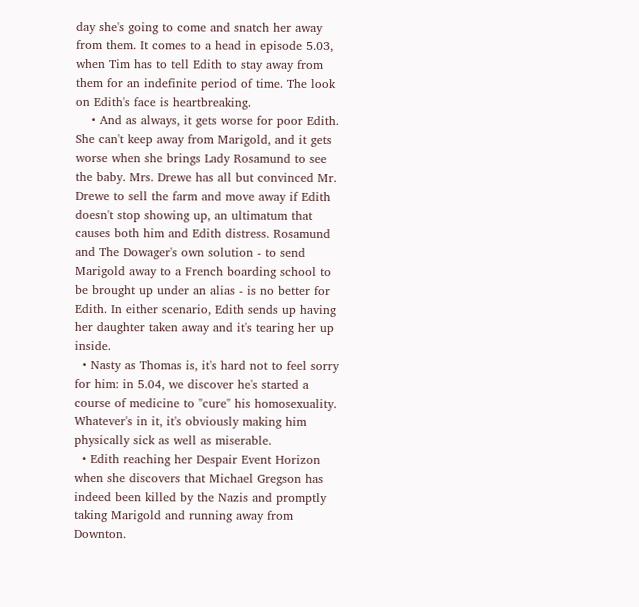day she's going to come and snatch her away from them. It comes to a head in episode 5.03, when Tim has to tell Edith to stay away from them for an indefinite period of time. The look on Edith's face is heartbreaking.
    • And as always, it gets worse for poor Edith. She can't keep away from Marigold, and it gets worse when she brings Lady Rosamund to see the baby. Mrs. Drewe has all but convinced Mr. Drewe to sell the farm and move away if Edith doesn't stop showing up, an ultimatum that causes both him and Edith distress. Rosamund and The Dowager's own solution - to send Marigold away to a French boarding school to be brought up under an alias - is no better for Edith. In either scenario, Edith sends up having her daughter taken away and it's tearing her up inside.
  • Nasty as Thomas is, it's hard not to feel sorry for him: in 5.04, we discover he's started a course of medicine to "cure" his homosexuality. Whatever's in it, it's obviously making him physically sick as well as miserable.
  • Edith reaching her Despair Event Horizon when she discovers that Michael Gregson has indeed been killed by the Nazis and promptly taking Marigold and running away from Downton.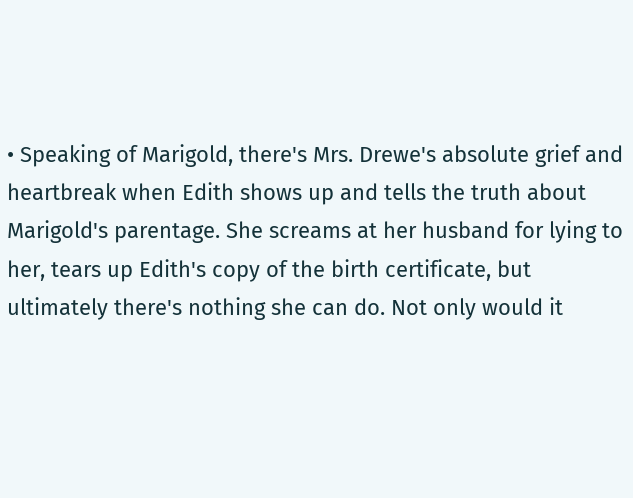• Speaking of Marigold, there's Mrs. Drewe's absolute grief and heartbreak when Edith shows up and tells the truth about Marigold's parentage. She screams at her husband for lying to her, tears up Edith's copy of the birth certificate, but ultimately there's nothing she can do. Not only would it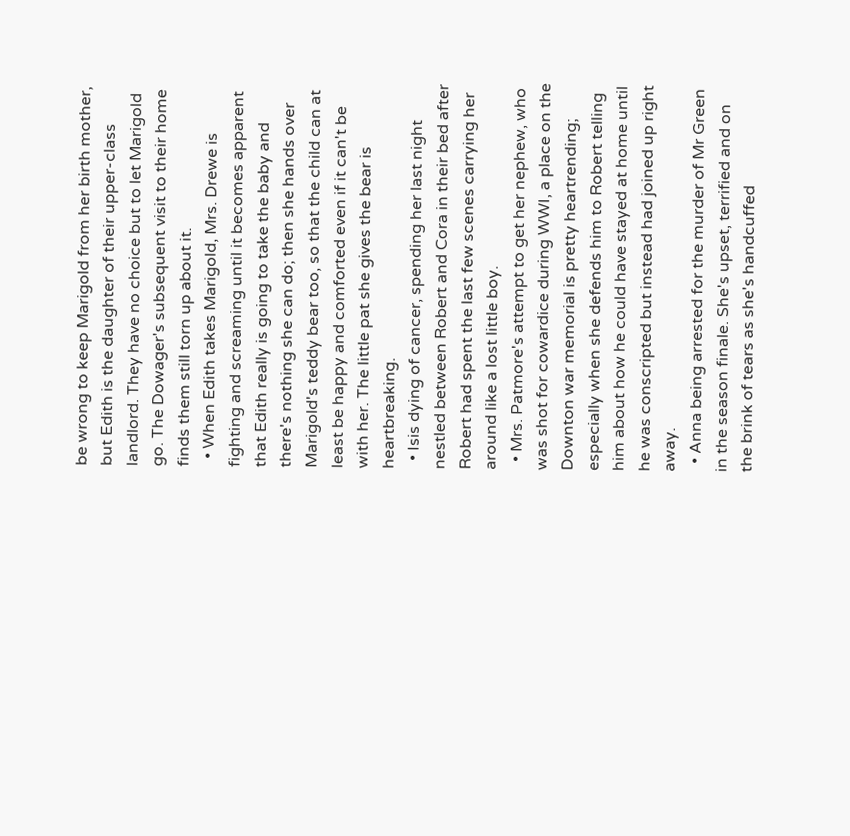be wrong to keep Marigold from her birth mother, but Edith is the daughter of their upper-class landlord. They have no choice but to let Marigold go. The Dowager's subsequent visit to their home finds them still torn up about it.
  • When Edith takes Marigold, Mrs. Drewe is fighting and screaming until it becomes apparent that Edith really is going to take the baby and there's nothing she can do; then she hands over Marigold's teddy bear too, so that the child can at least be happy and comforted even if it can't be with her. The little pat she gives the bear is heartbreaking.
  • Isis dying of cancer, spending her last night nestled between Robert and Cora in their bed after Robert had spent the last few scenes carrying her around like a lost little boy.
  • Mrs. Patmore's attempt to get her nephew, who was shot for cowardice during WWI, a place on the Downton war memorial is pretty heartrending; especially when she defends him to Robert telling him about how he could have stayed at home until he was conscripted but instead had joined up right away.
  • Anna being arrested for the murder of Mr Green in the season finale. She's upset, terrified and on the brink of tears as she's handcuffed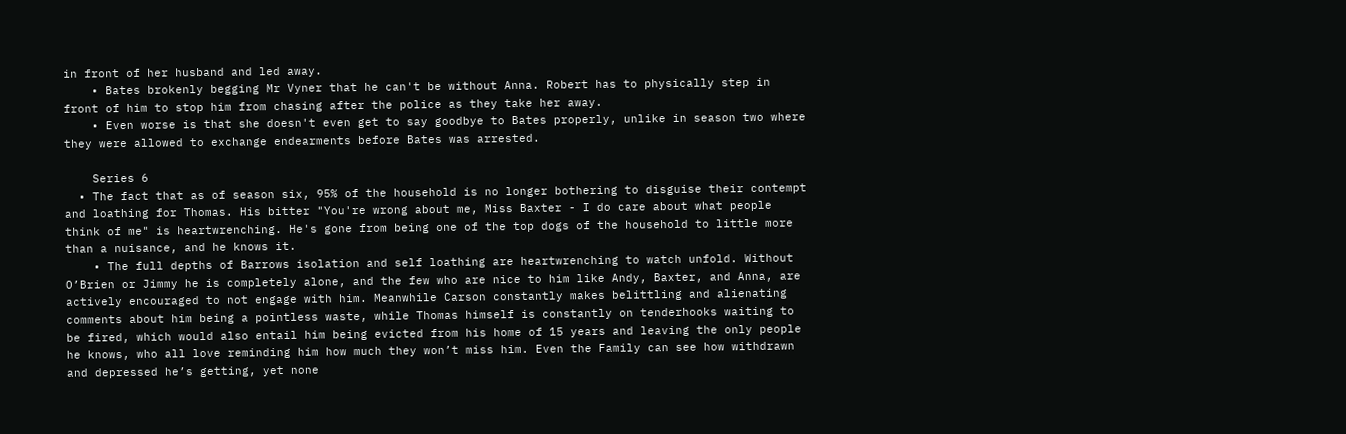in front of her husband and led away.
    • Bates brokenly begging Mr Vyner that he can't be without Anna. Robert has to physically step in front of him to stop him from chasing after the police as they take her away.
    • Even worse is that she doesn't even get to say goodbye to Bates properly, unlike in season two where they were allowed to exchange endearments before Bates was arrested.

    Series 6
  • The fact that as of season six, 95% of the household is no longer bothering to disguise their contempt and loathing for Thomas. His bitter "You're wrong about me, Miss Baxter - I do care about what people think of me" is heartwrenching. He's gone from being one of the top dogs of the household to little more than a nuisance, and he knows it.
    • The full depths of Barrows isolation and self loathing are heartwrenching to watch unfold. Without O’Brien or Jimmy he is completely alone, and the few who are nice to him like Andy, Baxter, and Anna, are actively encouraged to not engage with him. Meanwhile Carson constantly makes belittling and alienating comments about him being a pointless waste, while Thomas himself is constantly on tenderhooks waiting to be fired, which would also entail him being evicted from his home of 15 years and leaving the only people he knows, who all love reminding him how much they won’t miss him. Even the Family can see how withdrawn and depressed he’s getting, yet none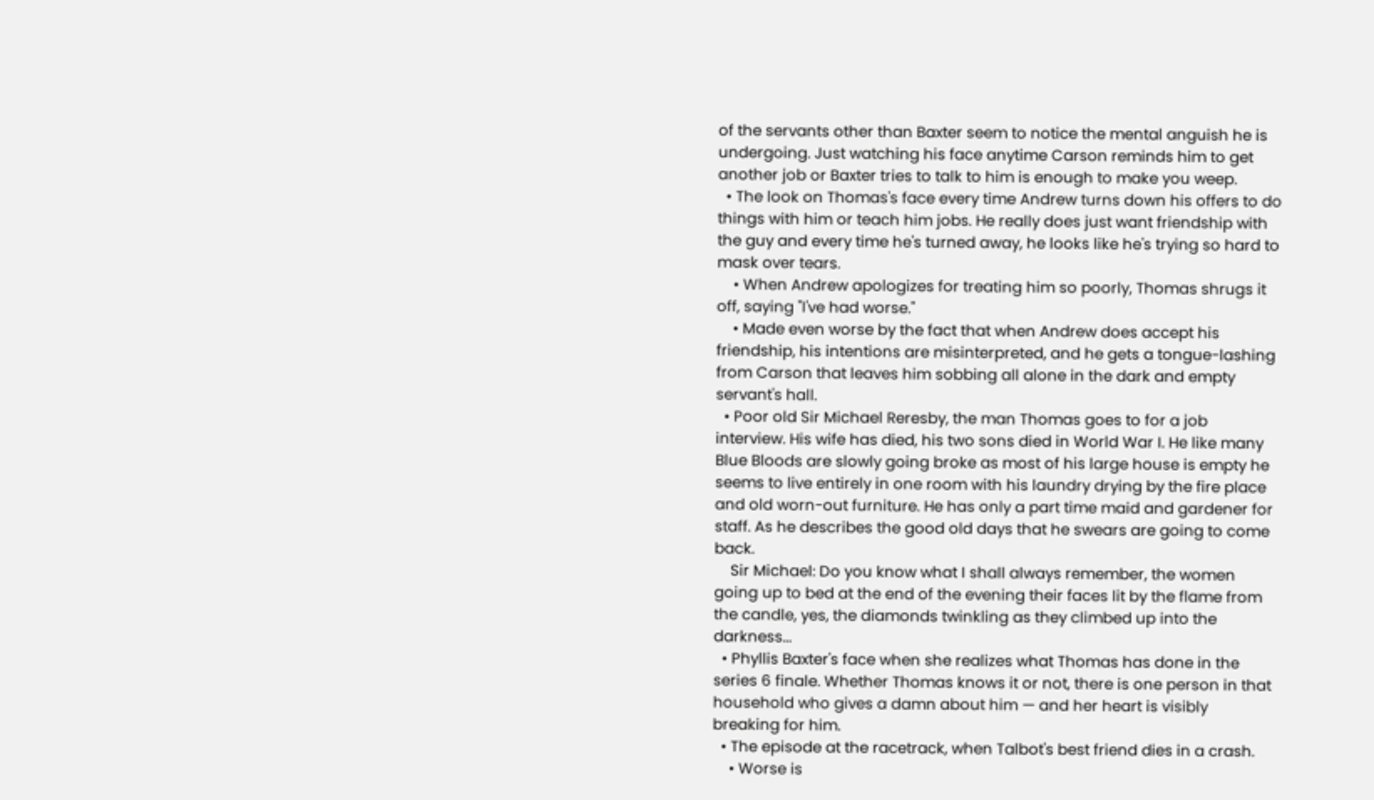of the servants other than Baxter seem to notice the mental anguish he is undergoing. Just watching his face anytime Carson reminds him to get another job or Baxter tries to talk to him is enough to make you weep.
  • The look on Thomas's face every time Andrew turns down his offers to do things with him or teach him jobs. He really does just want friendship with the guy and every time he's turned away, he looks like he's trying so hard to mask over tears.
    • When Andrew apologizes for treating him so poorly, Thomas shrugs it off, saying "I've had worse."
    • Made even worse by the fact that when Andrew does accept his friendship, his intentions are misinterpreted, and he gets a tongue-lashing from Carson that leaves him sobbing all alone in the dark and empty servant's hall.
  • Poor old Sir Michael Reresby, the man Thomas goes to for a job interview. His wife has died, his two sons died in World War I. He like many Blue Bloods are slowly going broke as most of his large house is empty he seems to live entirely in one room with his laundry drying by the fire place and old worn-out furniture. He has only a part time maid and gardener for staff. As he describes the good old days that he swears are going to come back.
    Sir Michael: Do you know what I shall always remember, the women going up to bed at the end of the evening their faces lit by the flame from the candle, yes, the diamonds twinkling as they climbed up into the darkness...
  • Phyllis Baxter's face when she realizes what Thomas has done in the series 6 finale. Whether Thomas knows it or not, there is one person in that household who gives a damn about him — and her heart is visibly breaking for him.
  • The episode at the racetrack, when Talbot's best friend dies in a crash.
    • Worse is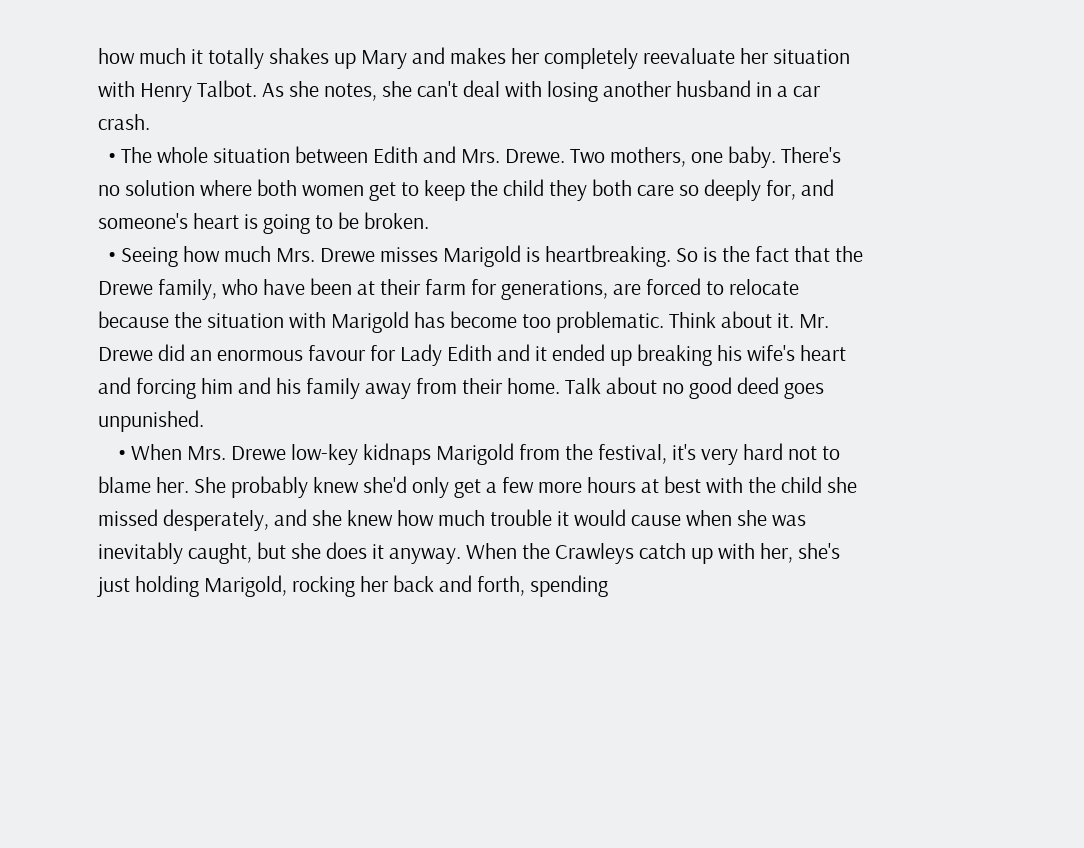how much it totally shakes up Mary and makes her completely reevaluate her situation with Henry Talbot. As she notes, she can't deal with losing another husband in a car crash.
  • The whole situation between Edith and Mrs. Drewe. Two mothers, one baby. There's no solution where both women get to keep the child they both care so deeply for, and someone's heart is going to be broken.
  • Seeing how much Mrs. Drewe misses Marigold is heartbreaking. So is the fact that the Drewe family, who have been at their farm for generations, are forced to relocate because the situation with Marigold has become too problematic. Think about it. Mr. Drewe did an enormous favour for Lady Edith and it ended up breaking his wife's heart and forcing him and his family away from their home. Talk about no good deed goes unpunished.
    • When Mrs. Drewe low-key kidnaps Marigold from the festival, it's very hard not to blame her. She probably knew she'd only get a few more hours at best with the child she missed desperately, and she knew how much trouble it would cause when she was inevitably caught, but she does it anyway. When the Crawleys catch up with her, she's just holding Marigold, rocking her back and forth, spending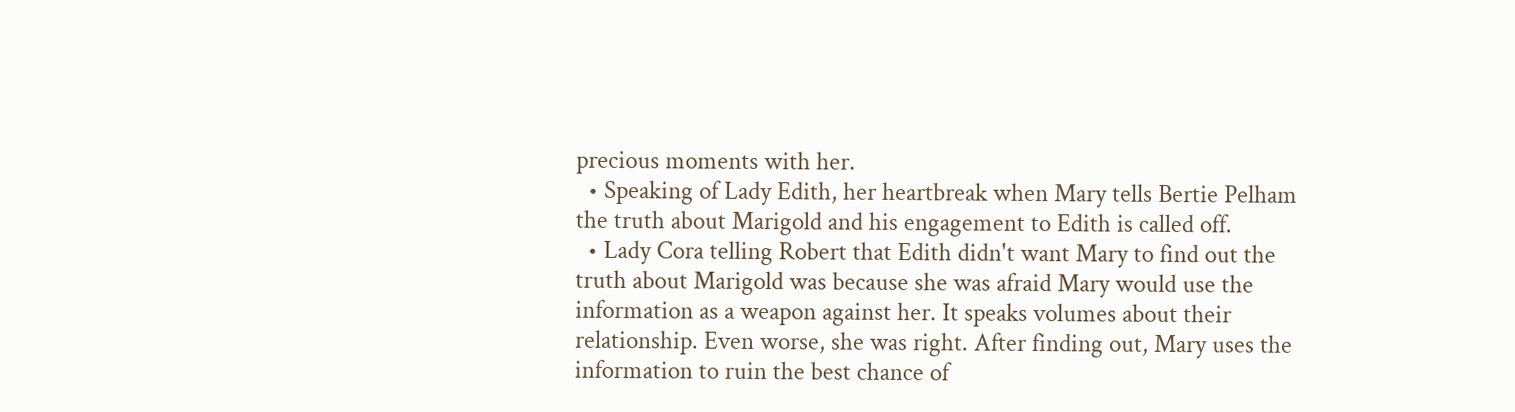precious moments with her.
  • Speaking of Lady Edith, her heartbreak when Mary tells Bertie Pelham the truth about Marigold and his engagement to Edith is called off.
  • Lady Cora telling Robert that Edith didn't want Mary to find out the truth about Marigold was because she was afraid Mary would use the information as a weapon against her. It speaks volumes about their relationship. Even worse, she was right. After finding out, Mary uses the information to ruin the best chance of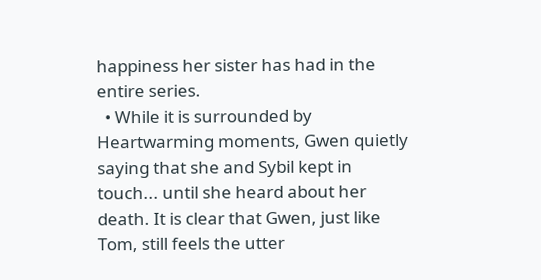happiness her sister has had in the entire series.
  • While it is surrounded by Heartwarming moments, Gwen quietly saying that she and Sybil kept in touch... until she heard about her death. It is clear that Gwen, just like Tom, still feels the utter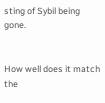sting of Sybil being gone.


How well does it match the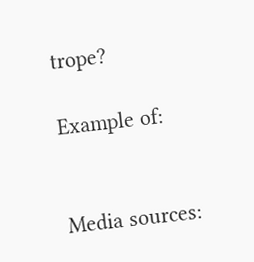trope?

Example of:


Media sources: